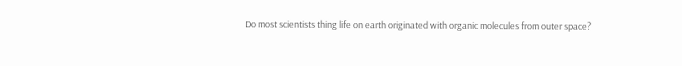Do most scientists thing life on earth originated with organic molecules from outer space?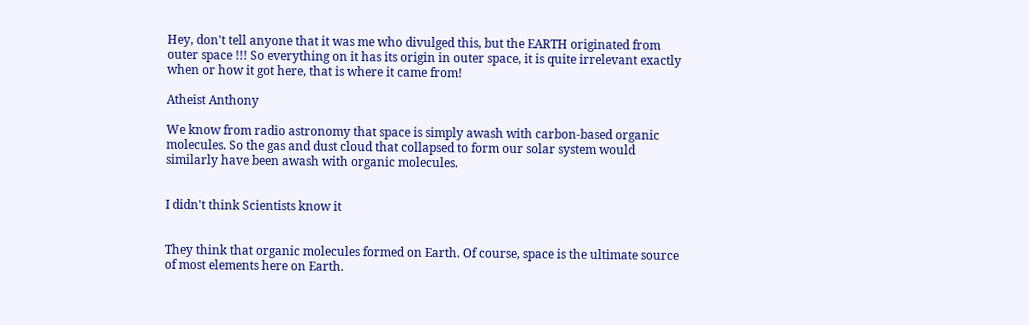Hey, don't tell anyone that it was me who divulged this, but the EARTH originated from outer space !!! So everything on it has its origin in outer space, it is quite irrelevant exactly when or how it got here, that is where it came from!

Atheist Anthony

We know from radio astronomy that space is simply awash with carbon-based organic molecules. So the gas and dust cloud that collapsed to form our solar system would similarly have been awash with organic molecules.


I didn't think Scientists know it


They think that organic molecules formed on Earth. Of course, space is the ultimate source of most elements here on Earth.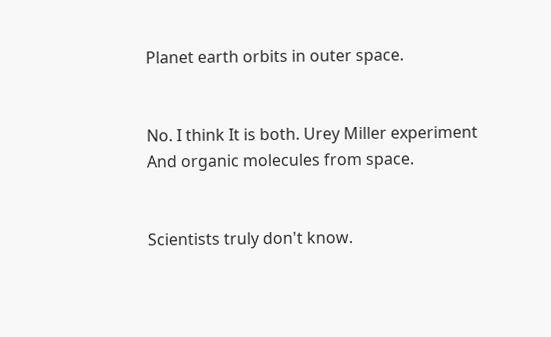Planet earth orbits in outer space.


No. I think It is both. Urey Miller experiment And organic molecules from space.


Scientists truly don't know.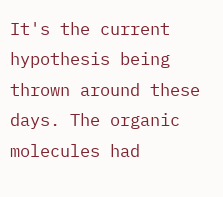It's the current hypothesis being thrown around these days. The organic molecules had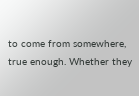to come from somewhere, true enough. Whether they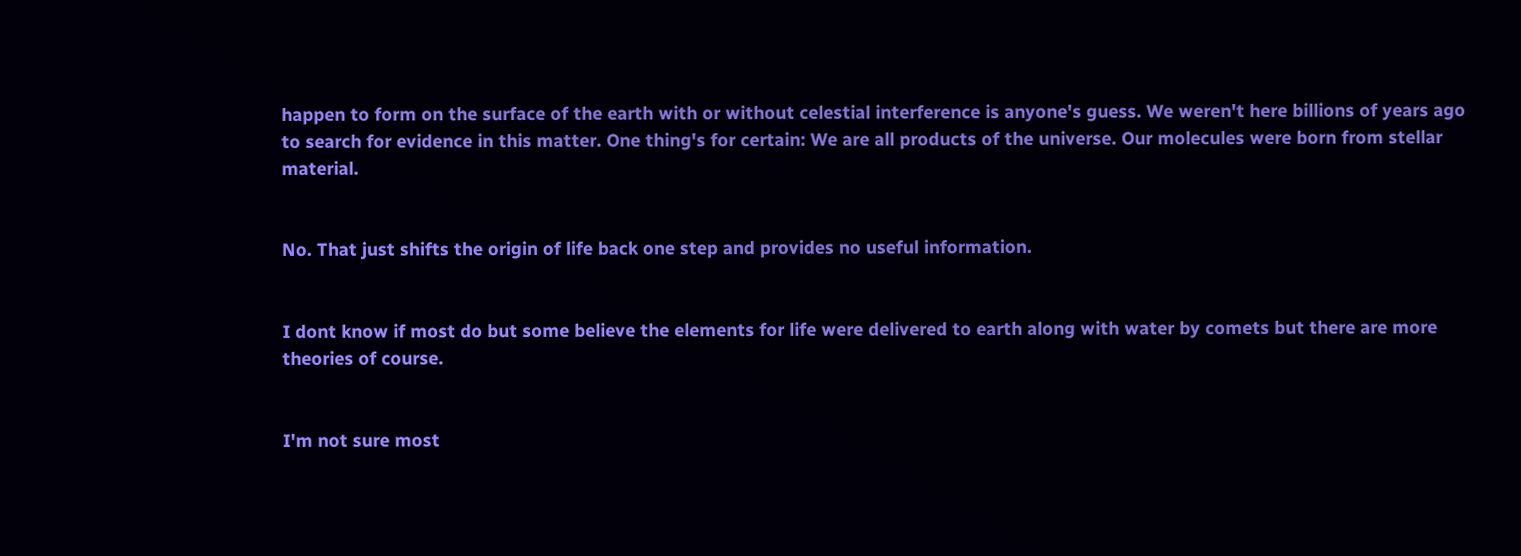happen to form on the surface of the earth with or without celestial interference is anyone's guess. We weren't here billions of years ago to search for evidence in this matter. One thing's for certain: We are all products of the universe. Our molecules were born from stellar material.


No. That just shifts the origin of life back one step and provides no useful information.


I dont know if most do but some believe the elements for life were delivered to earth along with water by comets but there are more theories of course.


I'm not sure most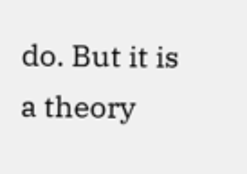do. But it is a theory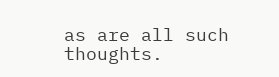as are all such thoughts.